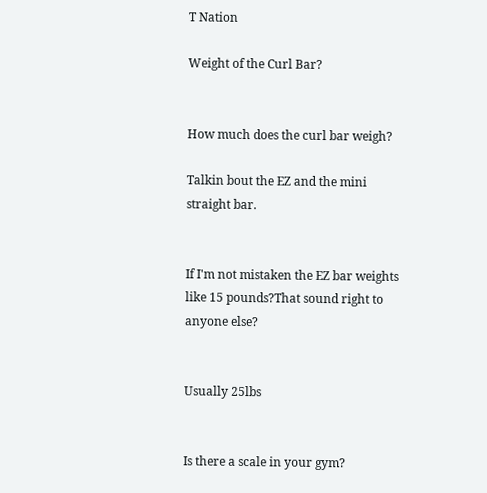T Nation

Weight of the Curl Bar?


How much does the curl bar weigh?

Talkin bout the EZ and the mini straight bar.


If I'm not mistaken the EZ bar weights like 15 pounds?That sound right to anyone else?


Usually 25lbs


Is there a scale in your gym?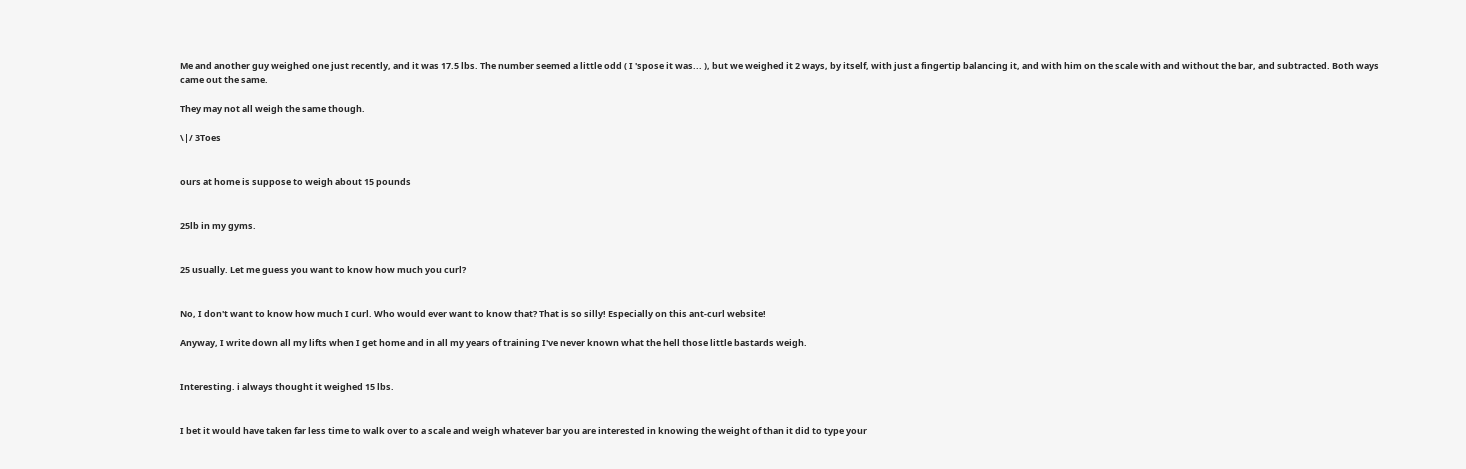Me and another guy weighed one just recently, and it was 17.5 lbs. The number seemed a little odd ( I 'spose it was... ), but we weighed it 2 ways, by itself, with just a fingertip balancing it, and with him on the scale with and without the bar, and subtracted. Both ways came out the same.

They may not all weigh the same though.

\|/ 3Toes


ours at home is suppose to weigh about 15 pounds


25lb in my gyms.


25 usually. Let me guess you want to know how much you curl?


No, I don't want to know how much I curl. Who would ever want to know that? That is so silly! Especially on this ant-curl website!

Anyway, I write down all my lifts when I get home and in all my years of training I've never known what the hell those little bastards weigh.


Interesting. i always thought it weighed 15 lbs.


I bet it would have taken far less time to walk over to a scale and weigh whatever bar you are interested in knowing the weight of than it did to type your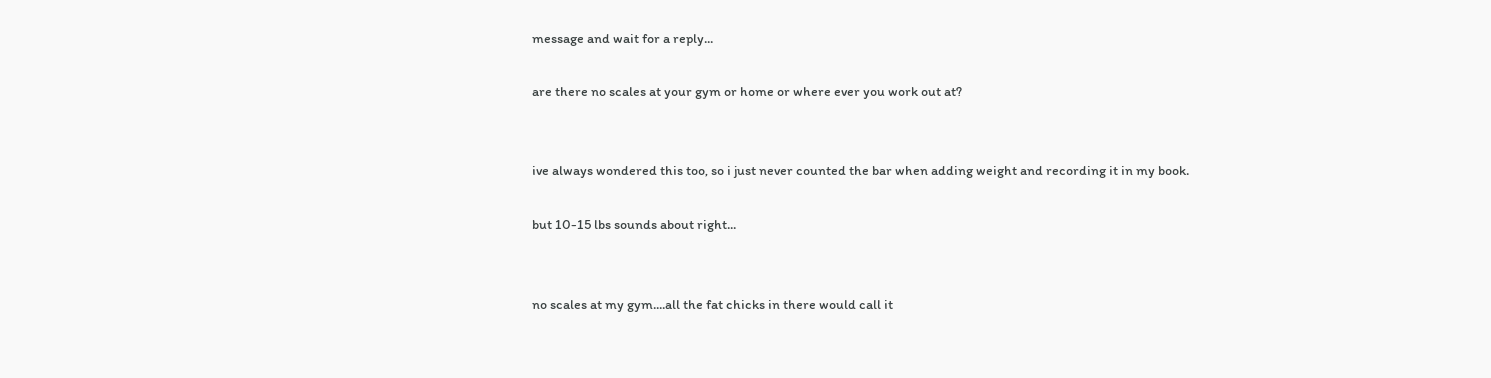message and wait for a reply...

are there no scales at your gym or home or where ever you work out at?


ive always wondered this too, so i just never counted the bar when adding weight and recording it in my book.

but 10-15 lbs sounds about right...


no scales at my gym....all the fat chicks in there would call it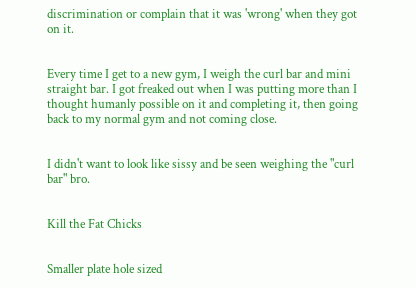discrimination or complain that it was 'wrong' when they got on it.


Every time I get to a new gym, I weigh the curl bar and mini straight bar. I got freaked out when I was putting more than I thought humanly possible on it and completing it, then going back to my normal gym and not coming close.


I didn't want to look like sissy and be seen weighing the "curl bar" bro.


Kill the Fat Chicks


Smaller plate hole sized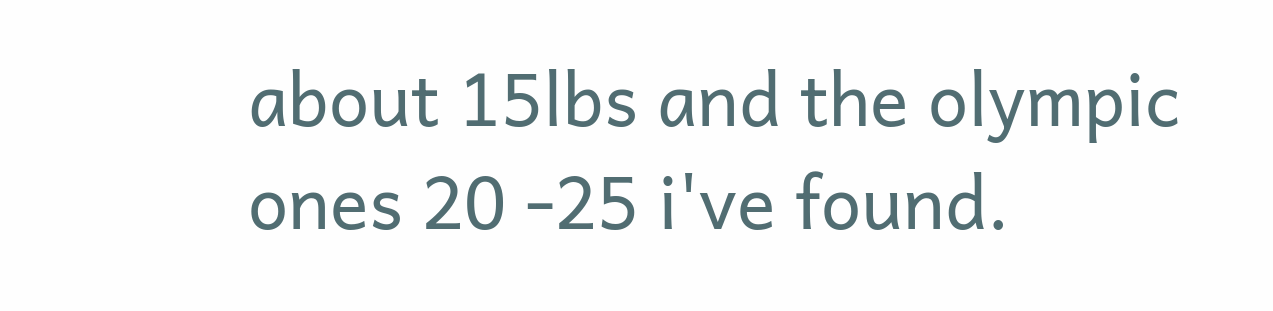about 15lbs and the olympic ones 20 -25 i've found.